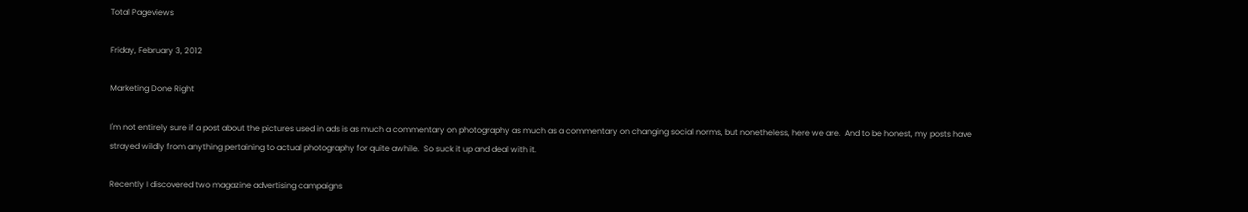Total Pageviews

Friday, February 3, 2012

Marketing Done Right

I'm not entirely sure if a post about the pictures used in ads is as much a commentary on photography as much as a commentary on changing social norms, but nonetheless, here we are.  And to be honest, my posts have strayed wildly from anything pertaining to actual photography for quite awhile.  So suck it up and deal with it.

Recently I discovered two magazine advertising campaigns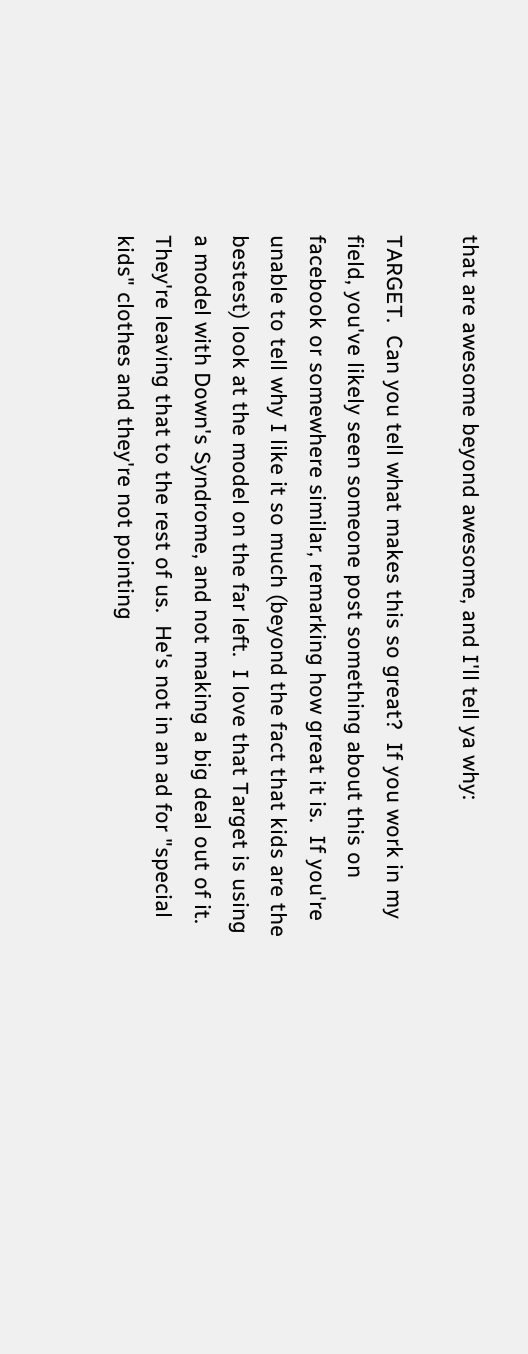that are awesome beyond awesome, and I'll tell ya why:

TARGET.  Can you tell what makes this so great?  If you work in my field, you've likely seen someone post something about this on facebook or somewhere similar, remarking how great it is.  If you're unable to tell why I like it so much (beyond the fact that kids are the bestest) look at the model on the far left.  I love that Target is using a model with Down's Syndrome, and not making a big deal out of it.  They're leaving that to the rest of us.  He's not in an ad for "special kids" clothes and they're not pointing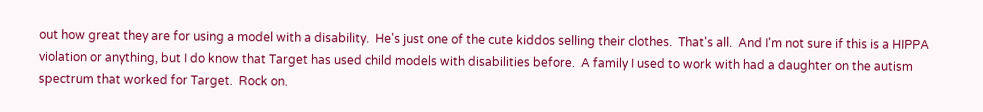out how great they are for using a model with a disability.  He's just one of the cute kiddos selling their clothes.  That's all.  And I'm not sure if this is a HIPPA violation or anything, but I do know that Target has used child models with disabilities before.  A family I used to work with had a daughter on the autism spectrum that worked for Target.  Rock on.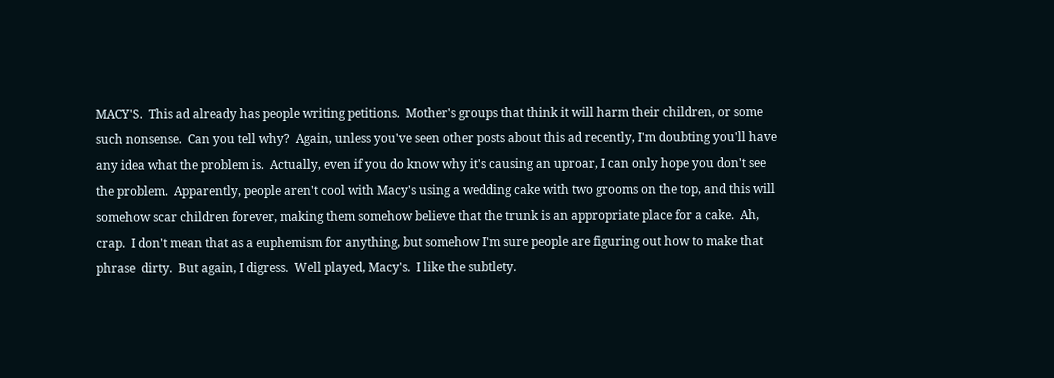MACY'S.  This ad already has people writing petitions.  Mother's groups that think it will harm their children, or some such nonsense.  Can you tell why?  Again, unless you've seen other posts about this ad recently, I'm doubting you'll have any idea what the problem is.  Actually, even if you do know why it's causing an uproar, I can only hope you don't see the problem.  Apparently, people aren't cool with Macy's using a wedding cake with two grooms on the top, and this will somehow scar children forever, making them somehow believe that the trunk is an appropriate place for a cake.  Ah, crap.  I don't mean that as a euphemism for anything, but somehow I'm sure people are figuring out how to make that phrase  dirty.  But again, I digress.  Well played, Macy's.  I like the subtlety.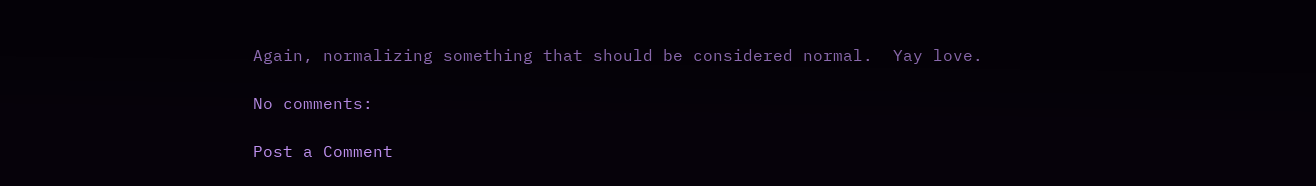Again, normalizing something that should be considered normal.  Yay love.

No comments:

Post a Comment